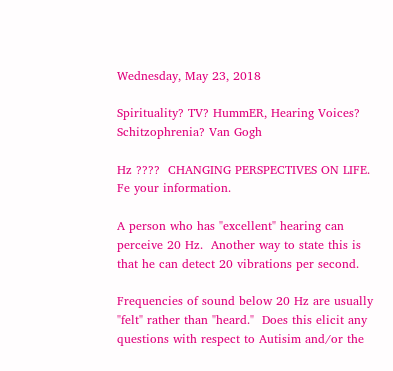Wednesday, May 23, 2018

Spirituality? TV? HummER, Hearing Voices? Schitzophrenia? Van Gogh

Hz ????  CHANGING PERSPECTIVES ON LIFE. Fe your information.

A person who has "excellent" hearing can perceive 20 Hz.  Another way to state this is that he can detect 20 vibrations per second.

Frequencies of sound below 20 Hz are usually "felt" rather than "heard."  Does this elicit any questions with respect to Autisim and/or the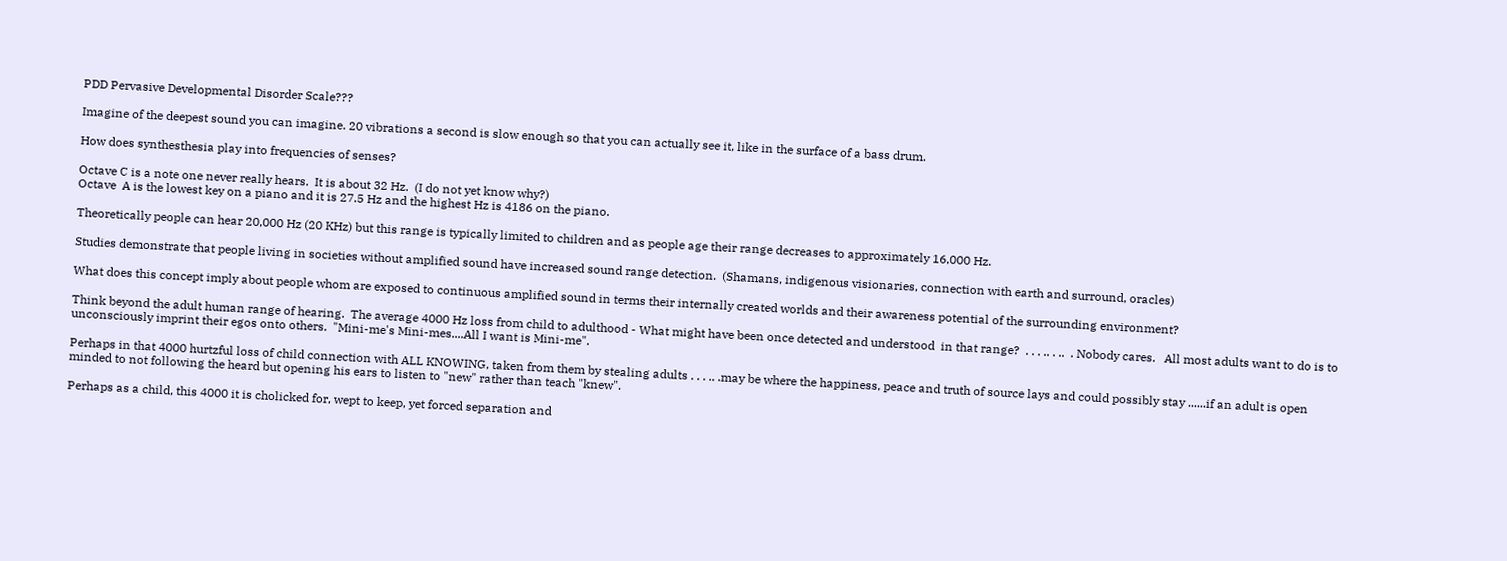PDD Pervasive Developmental Disorder Scale???

Imagine of the deepest sound you can imagine. 20 vibrations a second is slow enough so that you can actually see it, like in the surface of a bass drum.

How does synthesthesia play into frequencies of senses?

Octave C is a note one never really hears.  It is about 32 Hz.  (I do not yet know why?)
Octave  A is the lowest key on a piano and it is 27.5 Hz and the highest Hz is 4186 on the piano.

Theoretically people can hear 20,000 Hz (20 KHz) but this range is typically limited to children and as people age their range decreases to approximately 16,000 Hz.

Studies demonstrate that people living in societies without amplified sound have increased sound range detection.  (Shamans, indigenous visionaries, connection with earth and surround, oracles)

What does this concept imply about people whom are exposed to continuous amplified sound in terms their internally created worlds and their awareness potential of the surrounding environment?

Think beyond the adult human range of hearing.  The average 4000 Hz loss from child to adulthood - What might have been once detected and understood  in that range?  . . . .. . ..  . Nobody cares.   All most adults want to do is to unconsciously imprint their egos onto others.  "Mini-me's Mini-mes....All I want is Mini-me".

Perhaps in that 4000 hurtzful loss of child connection with ALL KNOWING, taken from them by stealing adults . . . .. .may be where the happiness, peace and truth of source lays and could possibly stay ......if an adult is open minded to not following the heard but opening his ears to listen to "new" rather than teach "knew".

Perhaps as a child, this 4000 it is cholicked for, wept to keep, yet forced separation and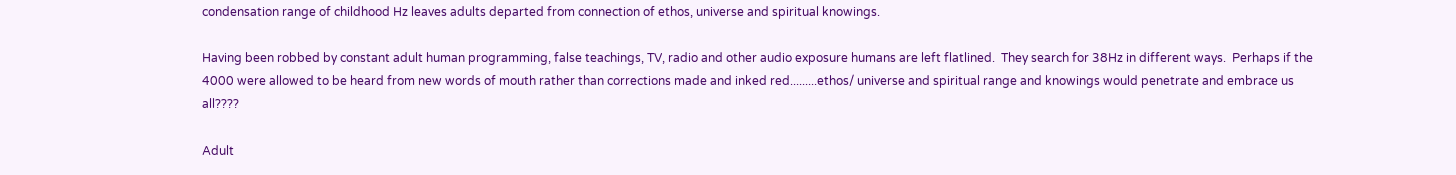condensation range of childhood Hz leaves adults departed from connection of ethos, universe and spiritual knowings.

Having been robbed by constant adult human programming, false teachings, TV, radio and other audio exposure humans are left flatlined.  They search for 38Hz in different ways.  Perhaps if the 4000 were allowed to be heard from new words of mouth rather than corrections made and inked red.........ethos/ universe and spiritual range and knowings would penetrate and embrace us all????

Adult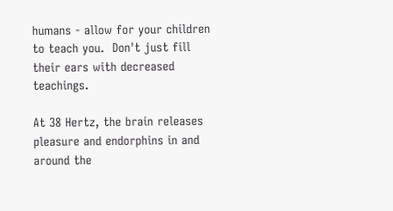humans - allow for your children to teach you.  Don't just fill their ears with decreased teachings.

At 38 Hertz, the brain releases pleasure and endorphins in and around the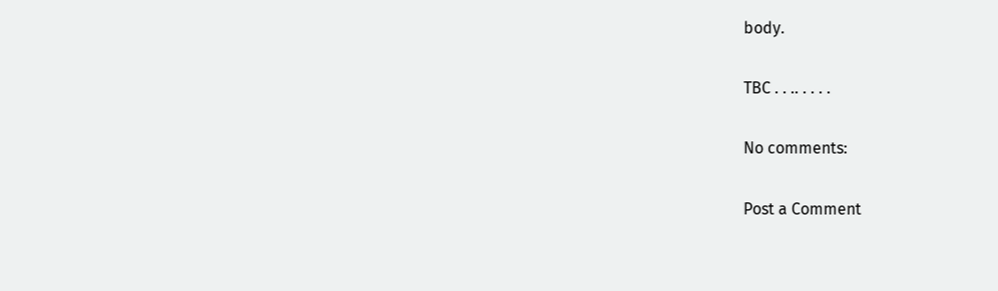body.

TBC . . .. . . . .

No comments:

Post a Comment